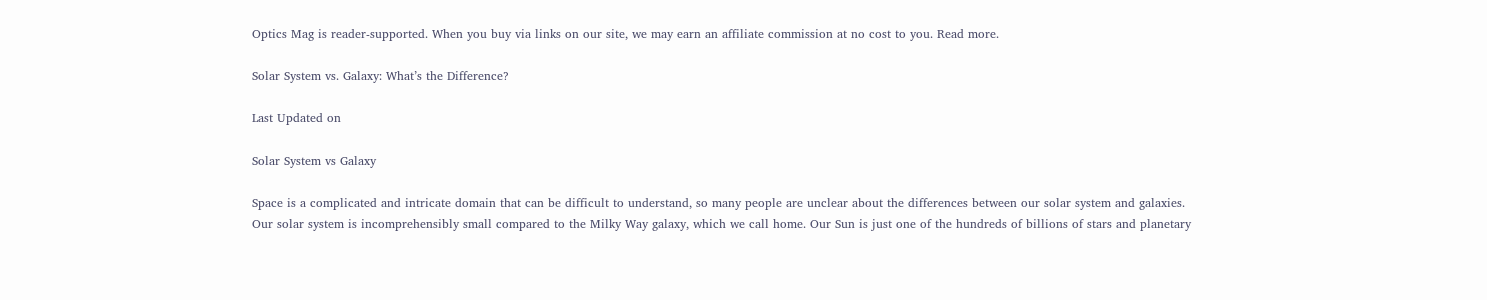Optics Mag is reader-supported. When you buy via links on our site, we may earn an affiliate commission at no cost to you. Read more.

Solar System vs. Galaxy: What’s the Difference?

Last Updated on

Solar System vs Galaxy

Space is a complicated and intricate domain that can be difficult to understand, so many people are unclear about the differences between our solar system and galaxies. Our solar system is incomprehensibly small compared to the Milky Way galaxy, which we call home. Our Sun is just one of the hundreds of billions of stars and planetary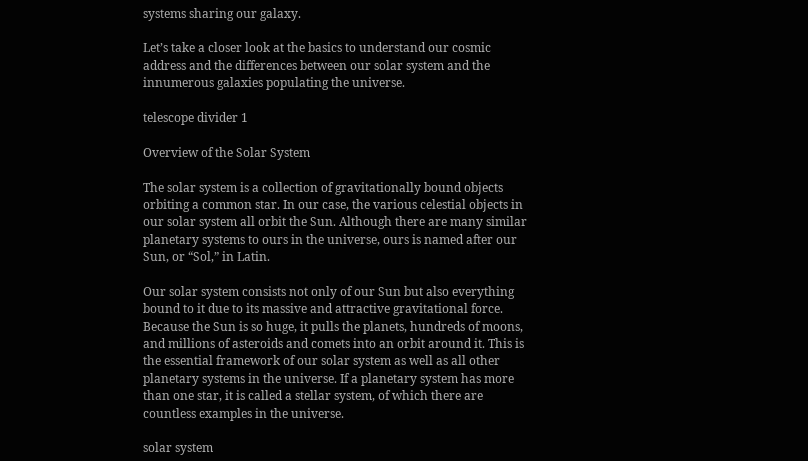systems sharing our galaxy.

Let’s take a closer look at the basics to understand our cosmic address and the differences between our solar system and the innumerous galaxies populating the universe.

telescope divider 1

Overview of the Solar System

The solar system is a collection of gravitationally bound objects orbiting a common star. In our case, the various celestial objects in our solar system all orbit the Sun. Although there are many similar planetary systems to ours in the universe, ours is named after our Sun, or “Sol,” in Latin.

Our solar system consists not only of our Sun but also everything bound to it due to its massive and attractive gravitational force. Because the Sun is so huge, it pulls the planets, hundreds of moons, and millions of asteroids and comets into an orbit around it. This is the essential framework of our solar system as well as all other planetary systems in the universe. If a planetary system has more than one star, it is called a stellar system, of which there are countless examples in the universe.

solar system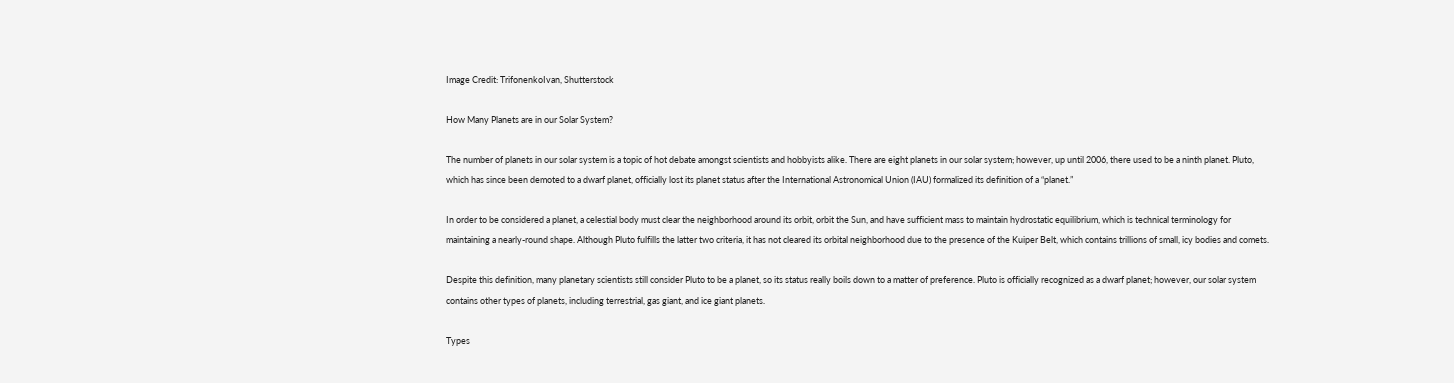Image Credit: TrifonenkoIvan, Shutterstock

How Many Planets are in our Solar System?

The number of planets in our solar system is a topic of hot debate amongst scientists and hobbyists alike. There are eight planets in our solar system; however, up until 2006, there used to be a ninth planet. Pluto, which has since been demoted to a dwarf planet, officially lost its planet status after the International Astronomical Union (IAU) formalized its definition of a “planet.”

In order to be considered a planet, a celestial body must clear the neighborhood around its orbit, orbit the Sun, and have sufficient mass to maintain hydrostatic equilibrium, which is technical terminology for maintaining a nearly-round shape. Although Pluto fulfills the latter two criteria, it has not cleared its orbital neighborhood due to the presence of the Kuiper Belt, which contains trillions of small, icy bodies and comets.

Despite this definition, many planetary scientists still consider Pluto to be a planet, so its status really boils down to a matter of preference. Pluto is officially recognized as a dwarf planet; however, our solar system contains other types of planets, including terrestrial, gas giant, and ice giant planets.

Types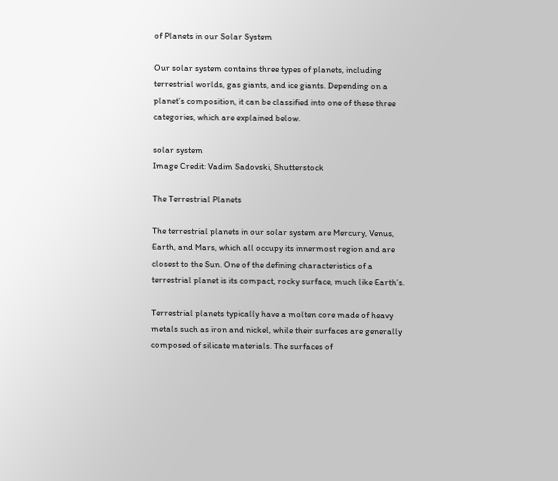of Planets in our Solar System

Our solar system contains three types of planets, including terrestrial worlds, gas giants, and ice giants. Depending on a planet’s composition, it can be classified into one of these three categories, which are explained below.

solar system
Image Credit: Vadim Sadovski, Shutterstock

The Terrestrial Planets

The terrestrial planets in our solar system are Mercury, Venus, Earth, and Mars, which all occupy its innermost region and are closest to the Sun. One of the defining characteristics of a terrestrial planet is its compact, rocky surface, much like Earth’s.

Terrestrial planets typically have a molten core made of heavy metals such as iron and nickel, while their surfaces are generally composed of silicate materials. The surfaces of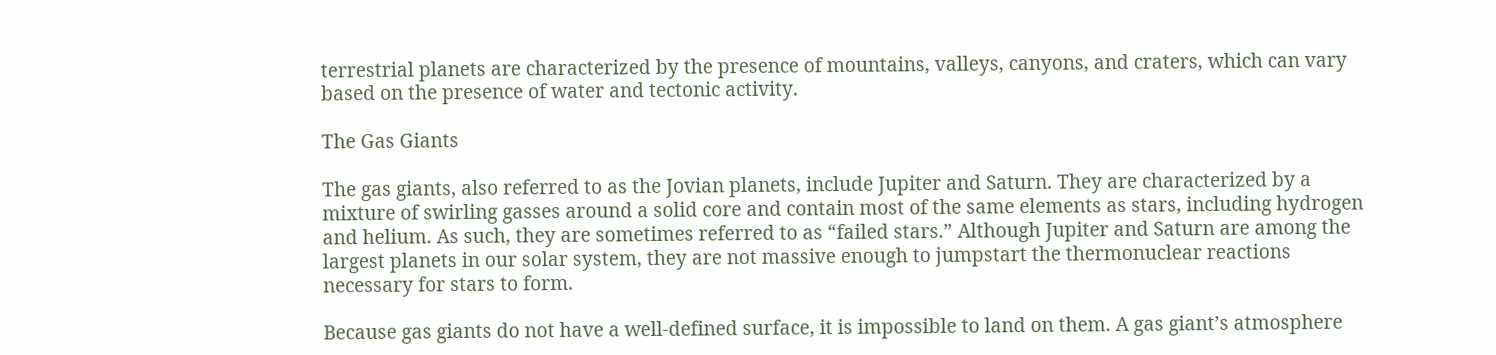terrestrial planets are characterized by the presence of mountains, valleys, canyons, and craters, which can vary based on the presence of water and tectonic activity.

The Gas Giants

The gas giants, also referred to as the Jovian planets, include Jupiter and Saturn. They are characterized by a mixture of swirling gasses around a solid core and contain most of the same elements as stars, including hydrogen and helium. As such, they are sometimes referred to as “failed stars.” Although Jupiter and Saturn are among the largest planets in our solar system, they are not massive enough to jumpstart the thermonuclear reactions necessary for stars to form.

Because gas giants do not have a well-defined surface, it is impossible to land on them. A gas giant’s atmosphere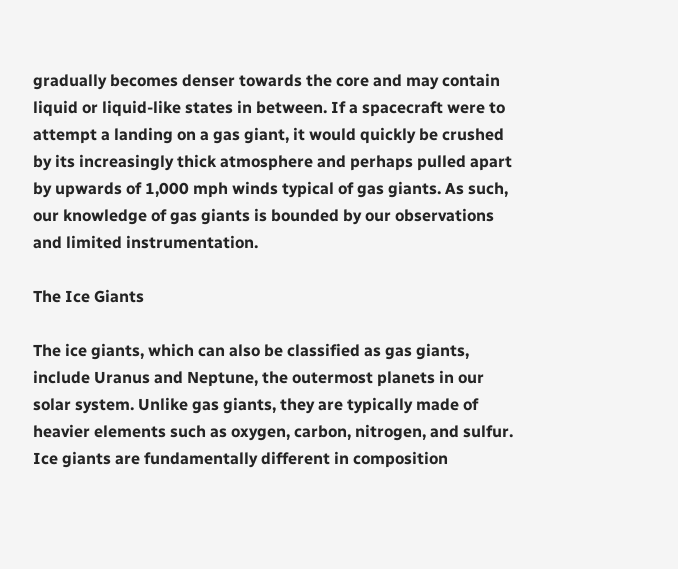gradually becomes denser towards the core and may contain liquid or liquid-like states in between. If a spacecraft were to attempt a landing on a gas giant, it would quickly be crushed by its increasingly thick atmosphere and perhaps pulled apart by upwards of 1,000 mph winds typical of gas giants. As such, our knowledge of gas giants is bounded by our observations and limited instrumentation.

The Ice Giants

The ice giants, which can also be classified as gas giants, include Uranus and Neptune, the outermost planets in our solar system. Unlike gas giants, they are typically made of heavier elements such as oxygen, carbon, nitrogen, and sulfur. Ice giants are fundamentally different in composition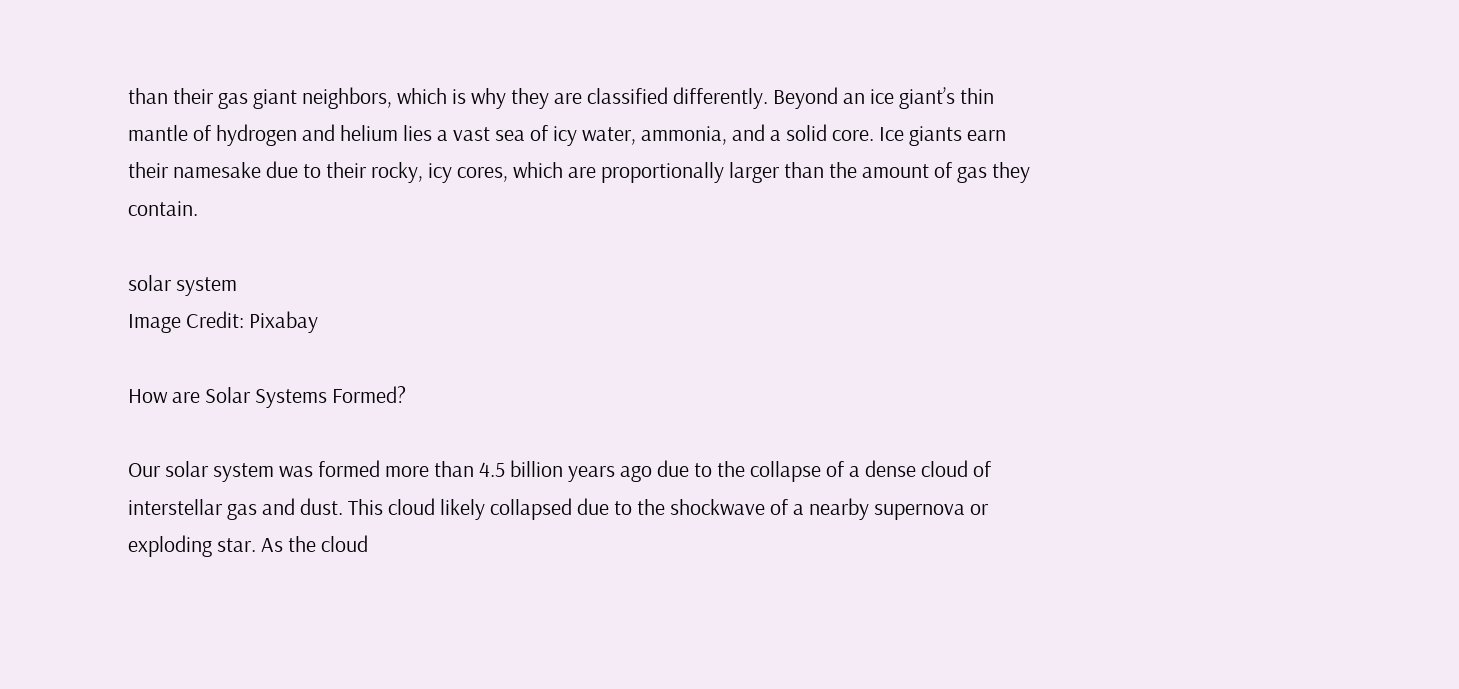than their gas giant neighbors, which is why they are classified differently. Beyond an ice giant’s thin mantle of hydrogen and helium lies a vast sea of icy water, ammonia, and a solid core. Ice giants earn their namesake due to their rocky, icy cores, which are proportionally larger than the amount of gas they contain.

solar system
Image Credit: Pixabay

How are Solar Systems Formed?

Our solar system was formed more than 4.5 billion years ago due to the collapse of a dense cloud of interstellar gas and dust. This cloud likely collapsed due to the shockwave of a nearby supernova or exploding star. As the cloud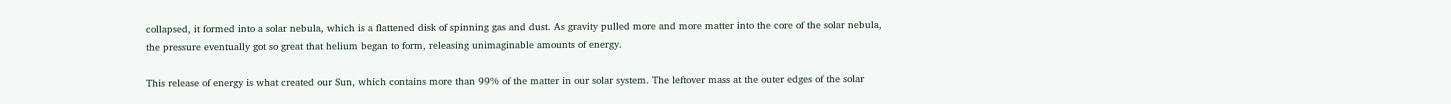collapsed, it formed into a solar nebula, which is a flattened disk of spinning gas and dust. As gravity pulled more and more matter into the core of the solar nebula, the pressure eventually got so great that helium began to form, releasing unimaginable amounts of energy.

This release of energy is what created our Sun, which contains more than 99% of the matter in our solar system. The leftover mass at the outer edges of the solar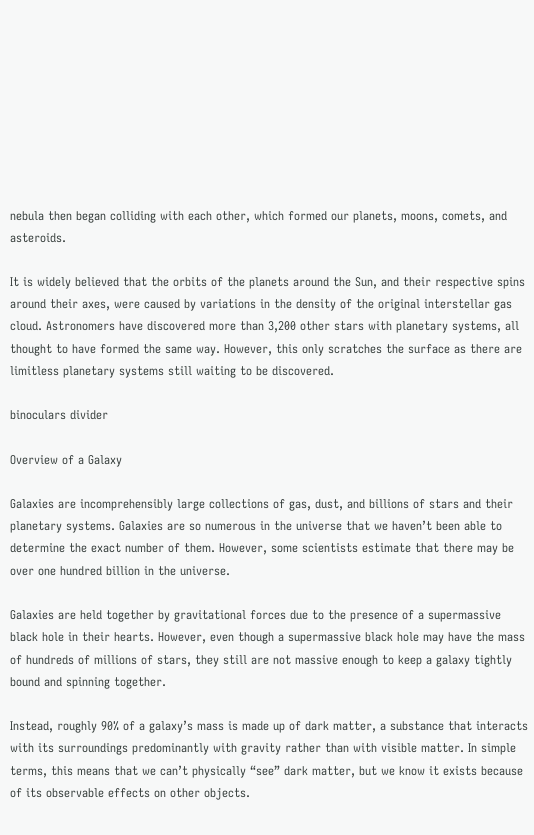nebula then began colliding with each other, which formed our planets, moons, comets, and asteroids.

It is widely believed that the orbits of the planets around the Sun, and their respective spins around their axes, were caused by variations in the density of the original interstellar gas cloud. Astronomers have discovered more than 3,200 other stars with planetary systems, all thought to have formed the same way. However, this only scratches the surface as there are limitless planetary systems still waiting to be discovered.

binoculars divider

Overview of a Galaxy

Galaxies are incomprehensibly large collections of gas, dust, and billions of stars and their planetary systems. Galaxies are so numerous in the universe that we haven’t been able to determine the exact number of them. However, some scientists estimate that there may be over one hundred billion in the universe.

Galaxies are held together by gravitational forces due to the presence of a supermassive black hole in their hearts. However, even though a supermassive black hole may have the mass of hundreds of millions of stars, they still are not massive enough to keep a galaxy tightly bound and spinning together.

Instead, roughly 90% of a galaxy’s mass is made up of dark matter, a substance that interacts with its surroundings predominantly with gravity rather than with visible matter. In simple terms, this means that we can’t physically “see” dark matter, but we know it exists because of its observable effects on other objects.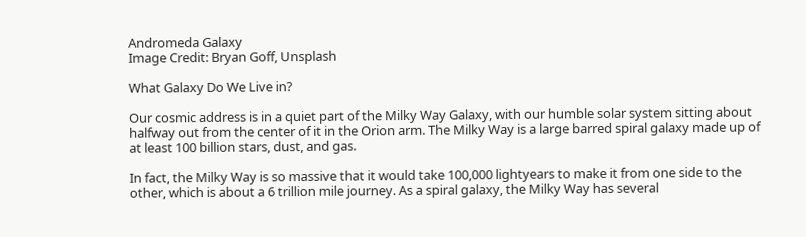Andromeda Galaxy
Image Credit: Bryan Goff, Unsplash

What Galaxy Do We Live in?

Our cosmic address is in a quiet part of the Milky Way Galaxy, with our humble solar system sitting about halfway out from the center of it in the Orion arm. The Milky Way is a large barred spiral galaxy made up of at least 100 billion stars, dust, and gas.

In fact, the Milky Way is so massive that it would take 100,000 lightyears to make it from one side to the other, which is about a 6 trillion mile journey. As a spiral galaxy, the Milky Way has several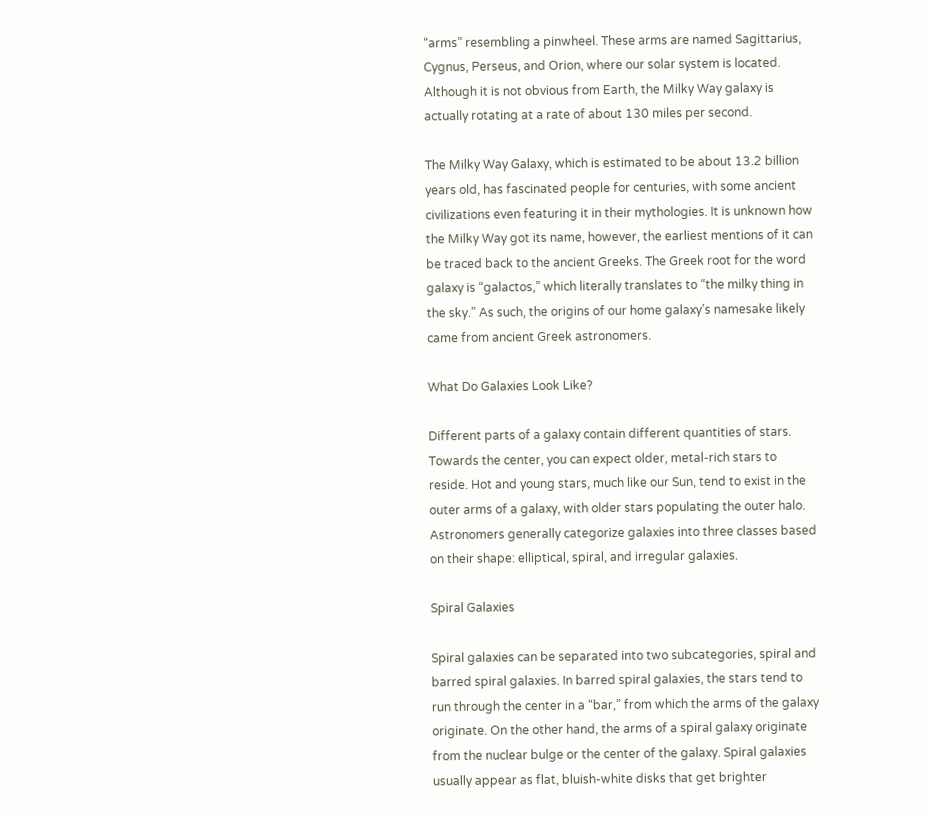“arms” resembling a pinwheel. These arms are named Sagittarius, Cygnus, Perseus, and Orion, where our solar system is located. Although it is not obvious from Earth, the Milky Way galaxy is actually rotating at a rate of about 130 miles per second.

The Milky Way Galaxy, which is estimated to be about 13.2 billion years old, has fascinated people for centuries, with some ancient civilizations even featuring it in their mythologies. It is unknown how the Milky Way got its name, however, the earliest mentions of it can be traced back to the ancient Greeks. The Greek root for the word galaxy is “galactos,” which literally translates to “the milky thing in the sky.” As such, the origins of our home galaxy’s namesake likely came from ancient Greek astronomers.

What Do Galaxies Look Like?

Different parts of a galaxy contain different quantities of stars. Towards the center, you can expect older, metal-rich stars to reside. Hot and young stars, much like our Sun, tend to exist in the outer arms of a galaxy, with older stars populating the outer halo. Astronomers generally categorize galaxies into three classes based on their shape: elliptical, spiral, and irregular galaxies.

Spiral Galaxies

Spiral galaxies can be separated into two subcategories, spiral and barred spiral galaxies. In barred spiral galaxies, the stars tend to run through the center in a “bar,” from which the arms of the galaxy originate. On the other hand, the arms of a spiral galaxy originate from the nuclear bulge or the center of the galaxy. Spiral galaxies usually appear as flat, bluish-white disks that get brighter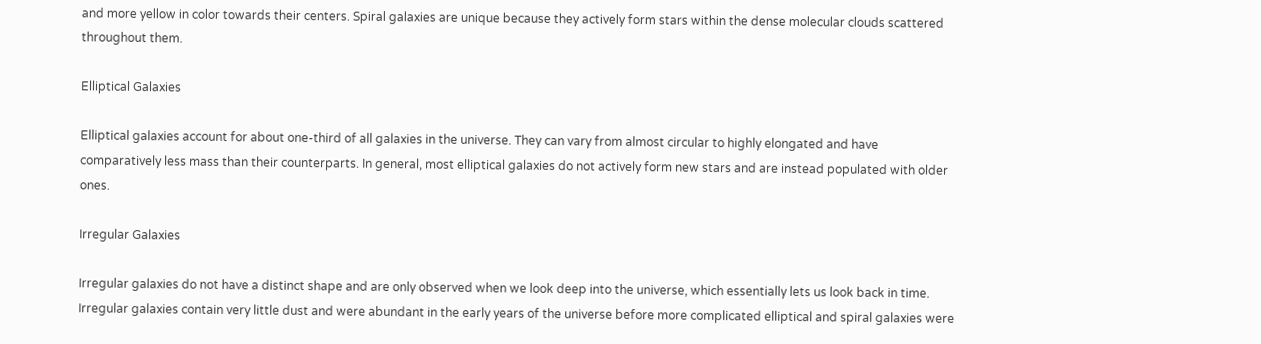and more yellow in color towards their centers. Spiral galaxies are unique because they actively form stars within the dense molecular clouds scattered throughout them.

Elliptical Galaxies

Elliptical galaxies account for about one-third of all galaxies in the universe. They can vary from almost circular to highly elongated and have comparatively less mass than their counterparts. In general, most elliptical galaxies do not actively form new stars and are instead populated with older ones.

Irregular Galaxies

Irregular galaxies do not have a distinct shape and are only observed when we look deep into the universe, which essentially lets us look back in time. Irregular galaxies contain very little dust and were abundant in the early years of the universe before more complicated elliptical and spiral galaxies were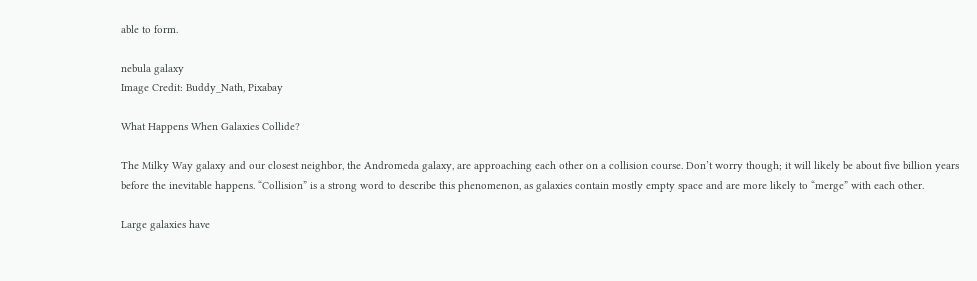able to form.

nebula galaxy
Image Credit: Buddy_Nath, Pixabay

What Happens When Galaxies Collide?

The Milky Way galaxy and our closest neighbor, the Andromeda galaxy, are approaching each other on a collision course. Don’t worry though; it will likely be about five billion years before the inevitable happens. “Collision” is a strong word to describe this phenomenon, as galaxies contain mostly empty space and are more likely to “merge” with each other.

Large galaxies have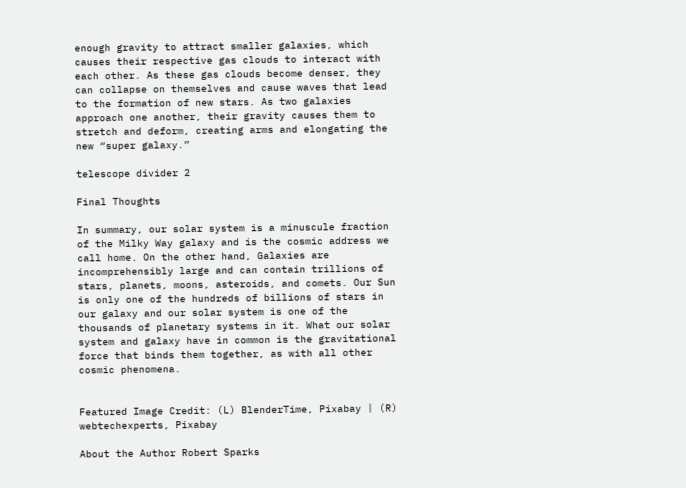enough gravity to attract smaller galaxies, which causes their respective gas clouds to interact with each other. As these gas clouds become denser, they can collapse on themselves and cause waves that lead to the formation of new stars. As two galaxies approach one another, their gravity causes them to stretch and deform, creating arms and elongating the new “super galaxy.”

telescope divider 2

Final Thoughts

In summary, our solar system is a minuscule fraction of the Milky Way galaxy and is the cosmic address we call home. On the other hand, Galaxies are incomprehensibly large and can contain trillions of stars, planets, moons, asteroids, and comets. Our Sun is only one of the hundreds of billions of stars in our galaxy and our solar system is one of the thousands of planetary systems in it. What our solar system and galaxy have in common is the gravitational force that binds them together, as with all other cosmic phenomena.


Featured Image Credit: (L) BlenderTime, Pixabay | (R) webtechexperts, Pixabay

About the Author Robert Sparks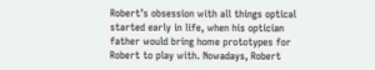Robert’s obsession with all things optical started early in life, when his optician father would bring home prototypes for Robert to play with. Nowadays, Robert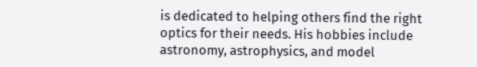is dedicated to helping others find the right optics for their needs. His hobbies include astronomy, astrophysics, and model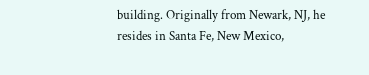building. Originally from Newark, NJ, he resides in Santa Fe, New Mexico,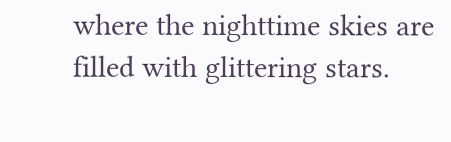where the nighttime skies are filled with glittering stars.